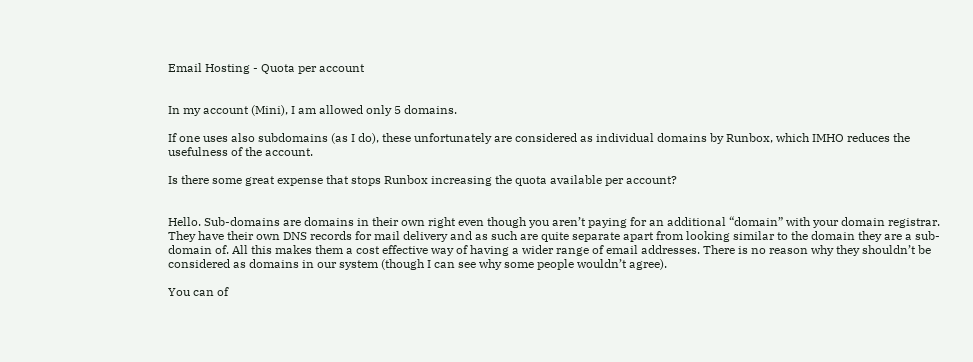Email Hosting - Quota per account


In my account (Mini), I am allowed only 5 domains.

If one uses also subdomains (as I do), these unfortunately are considered as individual domains by Runbox, which IMHO reduces the usefulness of the account.

Is there some great expense that stops Runbox increasing the quota available per account?


Hello. Sub-domains are domains in their own right even though you aren’t paying for an additional “domain” with your domain registrar. They have their own DNS records for mail delivery and as such are quite separate apart from looking similar to the domain they are a sub-domain of. All this makes them a cost effective way of having a wider range of email addresses. There is no reason why they shouldn’t be considered as domains in our system (though I can see why some people wouldn’t agree).

You can of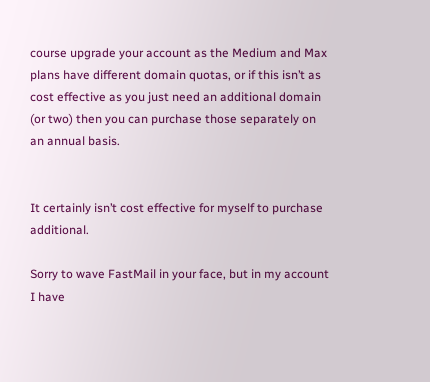course upgrade your account as the Medium and Max plans have different domain quotas, or if this isn’t as cost effective as you just need an additional domain (or two) then you can purchase those separately on an annual basis.


It certainly isn’t cost effective for myself to purchase additional.

Sorry to wave FastMail in your face, but in my account I have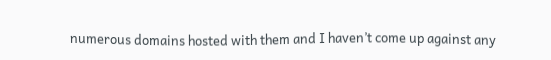numerous domains hosted with them and I haven’t come up against any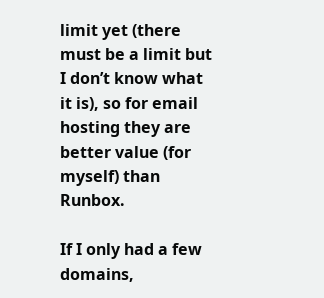limit yet (there must be a limit but I don’t know what it is), so for email hosting they are better value (for myself) than Runbox.

If I only had a few domains,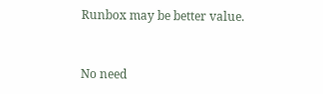Runbox may be better value.


No need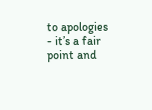to apologies - it’s a fair point and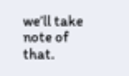we’ll take note of that.